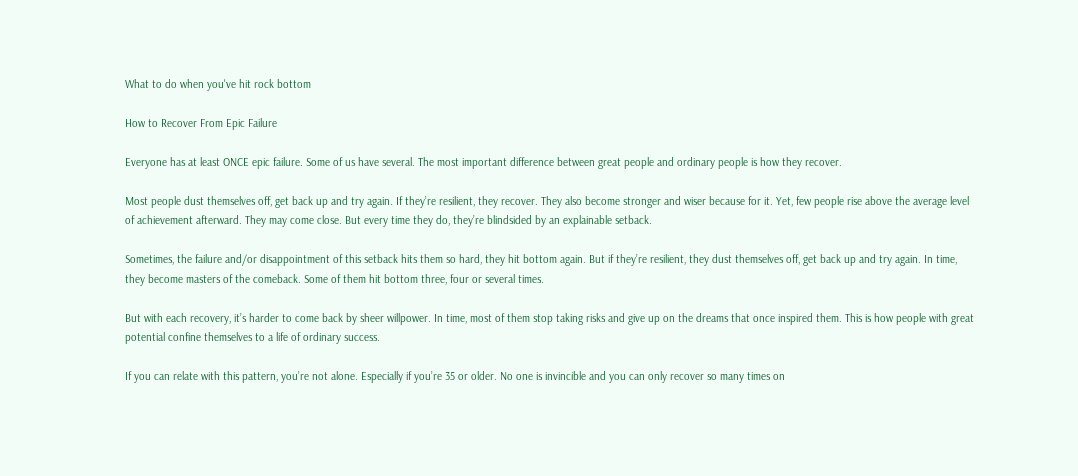What to do when you've hit rock bottom

How to Recover From Epic Failure

Everyone has at least ONCE epic failure. Some of us have several. The most important difference between great people and ordinary people is how they recover.

Most people dust themselves off, get back up and try again. If they’re resilient, they recover. They also become stronger and wiser because for it. Yet, few people rise above the average level of achievement afterward. They may come close. But every time they do, they’re blindsided by an explainable setback.

Sometimes, the failure and/or disappointment of this setback hits them so hard, they hit bottom again. But if they’re resilient, they dust themselves off, get back up and try again. In time, they become masters of the comeback. Some of them hit bottom three, four or several times.

But with each recovery, it’s harder to come back by sheer willpower. In time, most of them stop taking risks and give up on the dreams that once inspired them. This is how people with great potential confine themselves to a life of ordinary success.

If you can relate with this pattern, you’re not alone. Especially if you’re 35 or older. No one is invincible and you can only recover so many times on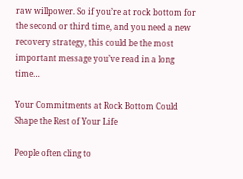raw willpower. So if you’re at rock bottom for the second or third time, and you need a new recovery strategy, this could be the most important message you’ve read in a long time…

Your Commitments at Rock Bottom Could Shape the Rest of Your Life

People often cling to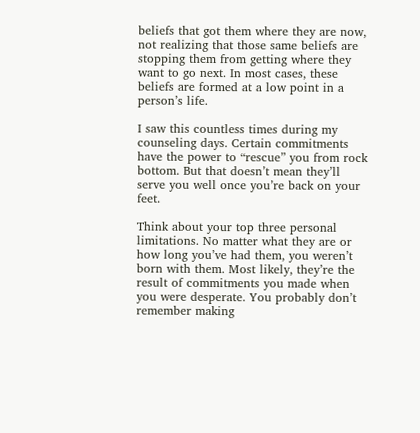beliefs that got them where they are now, not realizing that those same beliefs are stopping them from getting where they want to go next. In most cases, these beliefs are formed at a low point in a person’s life.

I saw this countless times during my counseling days. Certain commitments have the power to “rescue” you from rock bottom. But that doesn’t mean they’ll serve you well once you’re back on your feet.

Think about your top three personal limitations. No matter what they are or how long you’ve had them, you weren’t born with them. Most likely, they’re the result of commitments you made when you were desperate. You probably don’t remember making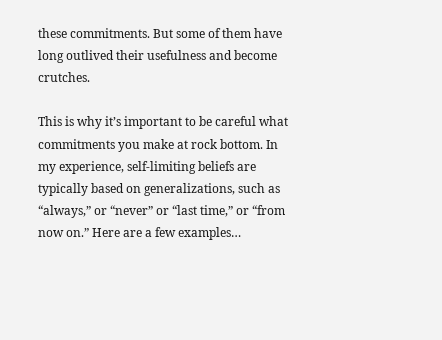these commitments. But some of them have long outlived their usefulness and become crutches.

This is why it’s important to be careful what commitments you make at rock bottom. In my experience, self-limiting beliefs are typically based on generalizations, such as “always,” or “never” or “last time,” or “from now on.” Here are a few examples…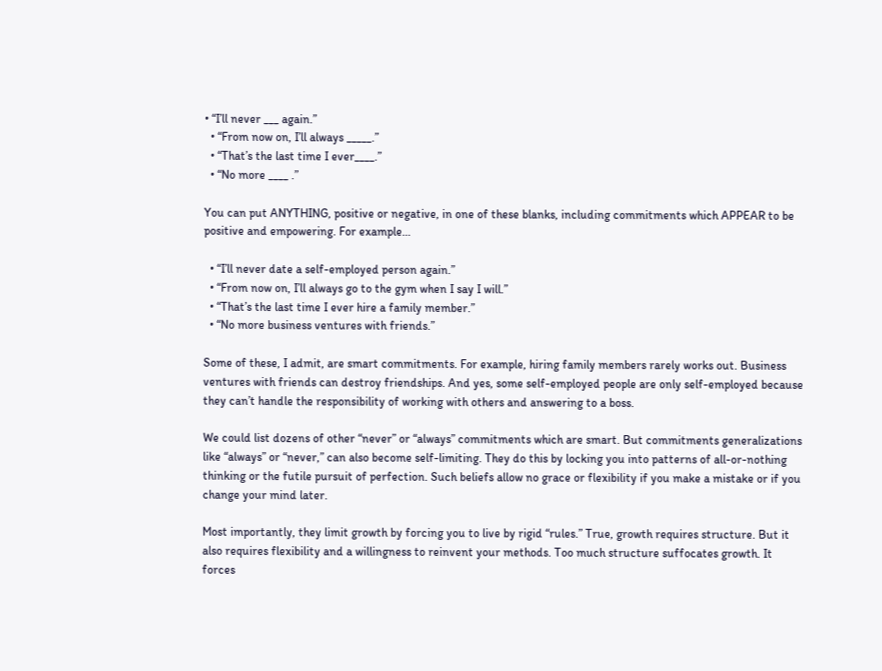• “I’ll never ___ again.”
  • “From now on, I’ll always _____.”
  • “That’s the last time I ever____.”
  • “No more ____ .”

You can put ANYTHING, positive or negative, in one of these blanks, including commitments which APPEAR to be positive and empowering. For example…

  • “I’ll never date a self-employed person again.”
  • “From now on, I’ll always go to the gym when I say I will.”
  • “That’s the last time I ever hire a family member.”
  • “No more business ventures with friends.”

Some of these, I admit, are smart commitments. For example, hiring family members rarely works out. Business ventures with friends can destroy friendships. And yes, some self-employed people are only self-employed because they can’t handle the responsibility of working with others and answering to a boss.

We could list dozens of other “never” or “always” commitments which are smart. But commitments generalizations like “always” or “never,” can also become self-limiting. They do this by locking you into patterns of all-or-nothing thinking or the futile pursuit of perfection. Such beliefs allow no grace or flexibility if you make a mistake or if you change your mind later.

Most importantly, they limit growth by forcing you to live by rigid “rules.” True, growth requires structure. But it also requires flexibility and a willingness to reinvent your methods. Too much structure suffocates growth. It forces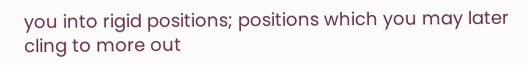you into rigid positions; positions which you may later cling to more out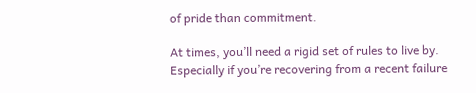of pride than commitment.

At times, you’ll need a rigid set of rules to live by. Especially if you’re recovering from a recent failure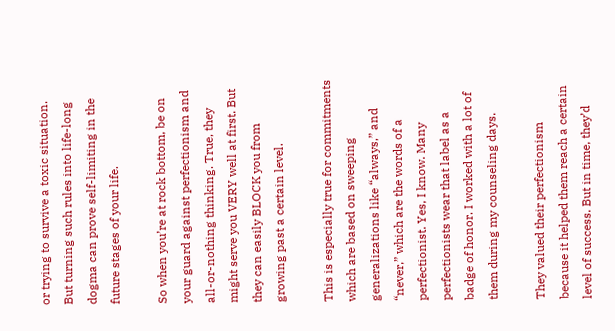or trying to survive a toxic situation. But turning such rules into life-long dogma can prove self-limiting in the future stages of your life.

So when you’re at rock bottom, be on your guard against perfectionism and all-or-nothing thinking. True, they might serve you VERY well at first. But they can easily BLOCK you from growing past a certain level.

This is especially true for commitments which are based on sweeping generalizations like “always,” and “never,” which are the words of a perfectionist. Yes, I know. Many perfectionists wear that label as a badge of honor. I worked with a lot of them during my counseling days.

They valued their perfectionism because it helped them reach a certain level of success. But in time, they’d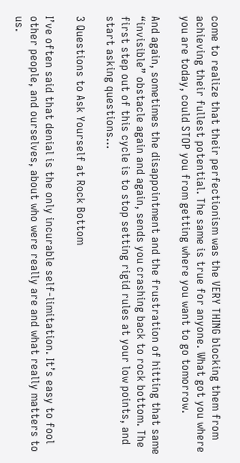come to realize that their perfectionism was the VERY THING blocking them from achieving their fullest potential. The same is true for anyone. What got you where you are today, could STOP you from getting where you want to go tomorrow.

And again, sometimes the disappointment and the frustration of hitting that same “invisible” obstacle again and again, sends you crashing back to rock bottom. The first step out of this cycle is to stop setting rigid rules at your low points, and start asking questions…

3 Questions to Ask Yourself at Rock Bottom

I’ve often said that denial is the only incurable self-limitation. It’s easy to fool other people, and ourselves, about who were really are and what really matters to us.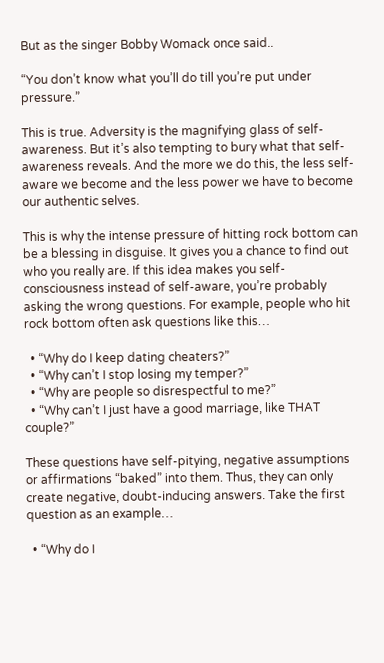But as the singer Bobby Womack once said..

“You don’t know what you’ll do till you’re put under pressure.”

This is true. Adversity is the magnifying glass of self-awareness. But it’s also tempting to bury what that self-awareness reveals. And the more we do this, the less self-aware we become and the less power we have to become our authentic selves.

This is why the intense pressure of hitting rock bottom can be a blessing in disguise. It gives you a chance to find out who you really are. If this idea makes you self-consciousness instead of self-aware, you’re probably asking the wrong questions. For example, people who hit rock bottom often ask questions like this…

  • “Why do I keep dating cheaters?”
  • “Why can’t I stop losing my temper?”
  • “Why are people so disrespectful to me?”
  • “Why can’t I just have a good marriage, like THAT couple?”

These questions have self-pitying, negative assumptions or affirmations “baked” into them. Thus, they can only create negative, doubt-inducing answers. Take the first question as an example…

  • “Why do I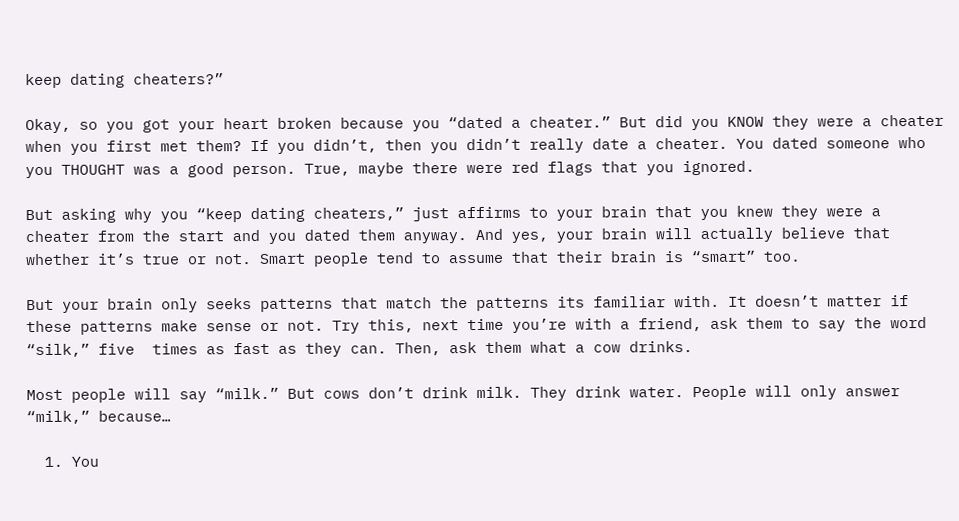keep dating cheaters?”

Okay, so you got your heart broken because you “dated a cheater.” But did you KNOW they were a cheater when you first met them? If you didn’t, then you didn’t really date a cheater. You dated someone who you THOUGHT was a good person. True, maybe there were red flags that you ignored.

But asking why you “keep dating cheaters,” just affirms to your brain that you knew they were a cheater from the start and you dated them anyway. And yes, your brain will actually believe that whether it’s true or not. Smart people tend to assume that their brain is “smart” too.

But your brain only seeks patterns that match the patterns its familiar with. It doesn’t matter if these patterns make sense or not. Try this, next time you’re with a friend, ask them to say the word “silk,” five  times as fast as they can. Then, ask them what a cow drinks.

Most people will say “milk.” But cows don’t drink milk. They drink water. People will only answer “milk,” because…

  1. You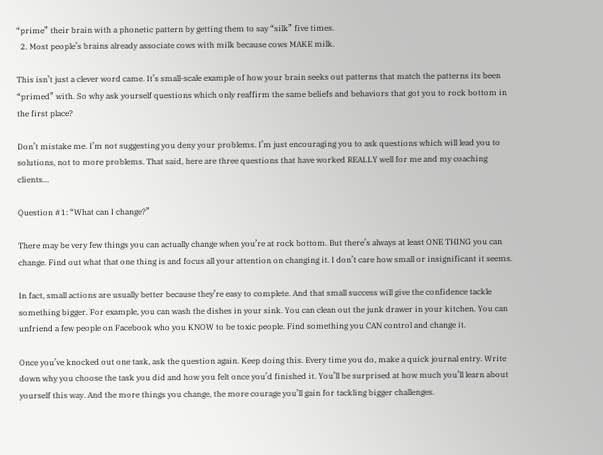“prime” their brain with a phonetic pattern by getting them to say “silk” five times.
  2. Most people’s brains already associate cows with milk because cows MAKE milk.

This isn’t just a clever word came. It’s small-scale example of how your brain seeks out patterns that match the patterns its been “primed” with. So why ask yourself questions which only reaffirm the same beliefs and behaviors that got you to rock bottom in the first place?

Don’t mistake me. I’m not suggesting you deny your problems. I’m just encouraging you to ask questions which will lead you to solutions, not to more problems. That said, here are three questions that have worked REALLY well for me and my coaching clients…

Question #1: “What can I change?”

There may be very few things you can actually change when you’re at rock bottom. But there’s always at least ONE THING you can change. Find out what that one thing is and focus all your attention on changing it. I don’t care how small or insignificant it seems.

In fact, small actions are usually better because they’re easy to complete. And that small success will give the confidence tackle something bigger. For example, you can wash the dishes in your sink. You can clean out the junk drawer in your kitchen. You can unfriend a few people on Facebook who you KNOW to be toxic people. Find something you CAN control and change it.

Once you’ve knocked out one task, ask the question again. Keep doing this. Every time you do, make a quick journal entry. Write down why you choose the task you did and how you felt once you’d finished it. You’ll be surprised at how much you’ll learn about yourself this way. And the more things you change, the more courage you’ll gain for tackling bigger challenges.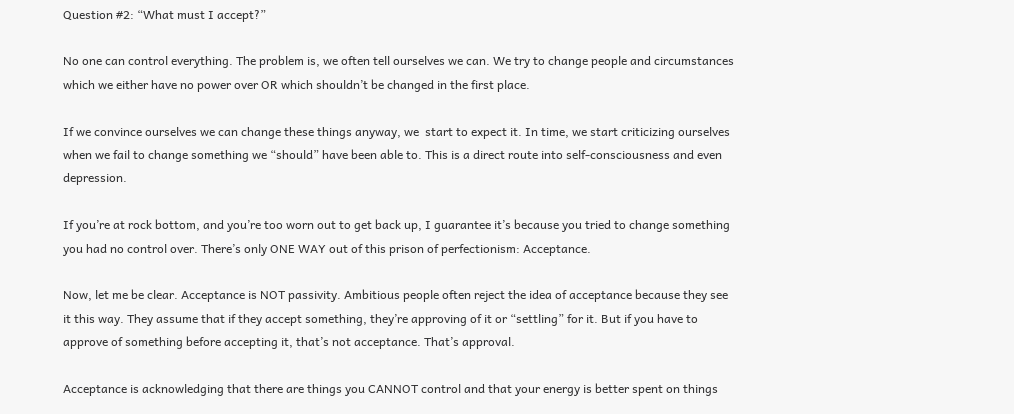Question #2: “What must I accept?”

No one can control everything. The problem is, we often tell ourselves we can. We try to change people and circumstances which we either have no power over OR which shouldn’t be changed in the first place.

If we convince ourselves we can change these things anyway, we  start to expect it. In time, we start criticizing ourselves when we fail to change something we “should” have been able to. This is a direct route into self-consciousness and even depression.

If you’re at rock bottom, and you’re too worn out to get back up, I guarantee it’s because you tried to change something you had no control over. There’s only ONE WAY out of this prison of perfectionism: Acceptance.

Now, let me be clear. Acceptance is NOT passivity. Ambitious people often reject the idea of acceptance because they see it this way. They assume that if they accept something, they’re approving of it or “settling” for it. But if you have to approve of something before accepting it, that’s not acceptance. That’s approval.

Acceptance is acknowledging that there are things you CANNOT control and that your energy is better spent on things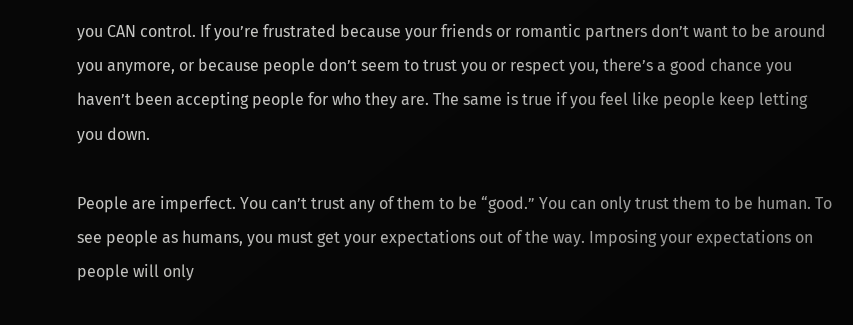you CAN control. If you’re frustrated because your friends or romantic partners don’t want to be around you anymore, or because people don’t seem to trust you or respect you, there’s a good chance you haven’t been accepting people for who they are. The same is true if you feel like people keep letting you down.

People are imperfect. You can’t trust any of them to be “good.” You can only trust them to be human. To see people as humans, you must get your expectations out of the way. Imposing your expectations on people will only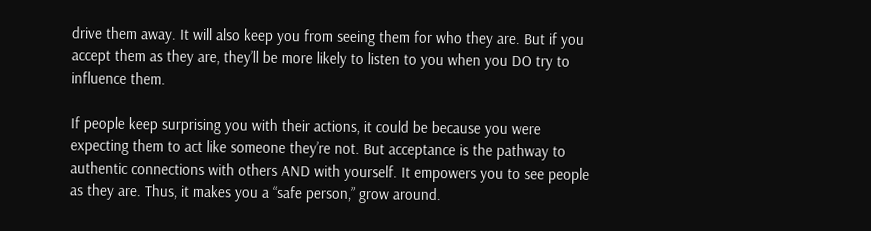drive them away. It will also keep you from seeing them for who they are. But if you accept them as they are, they’ll be more likely to listen to you when you DO try to influence them.

If people keep surprising you with their actions, it could be because you were expecting them to act like someone they’re not. But acceptance is the pathway to authentic connections with others AND with yourself. It empowers you to see people as they are. Thus, it makes you a “safe person,” grow around.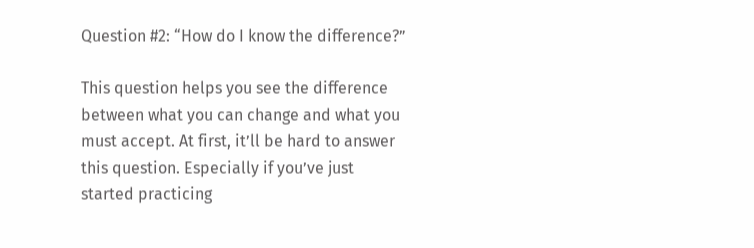Question #2: “How do I know the difference?”

This question helps you see the difference between what you can change and what you must accept. At first, it’ll be hard to answer this question. Especially if you’ve just started practicing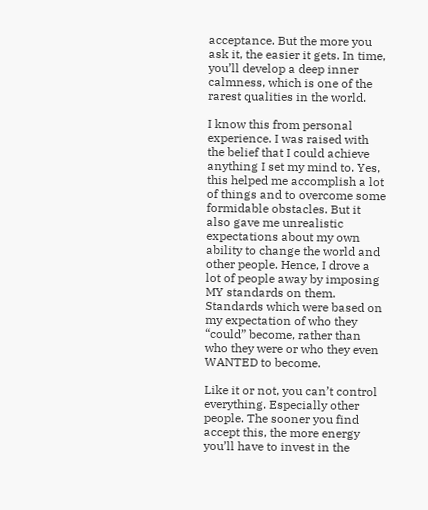acceptance. But the more you ask it, the easier it gets. In time, you’ll develop a deep inner calmness, which is one of the rarest qualities in the world.

I know this from personal experience. I was raised with the belief that I could achieve anything I set my mind to. Yes, this helped me accomplish a lot of things and to overcome some formidable obstacles. But it also gave me unrealistic expectations about my own ability to change the world and other people. Hence, I drove a lot of people away by imposing MY standards on them. Standards which were based on my expectation of who they “could” become, rather than who they were or who they even WANTED to become.

Like it or not, you can’t control everything. Especially other people. The sooner you find accept this, the more energy you’ll have to invest in the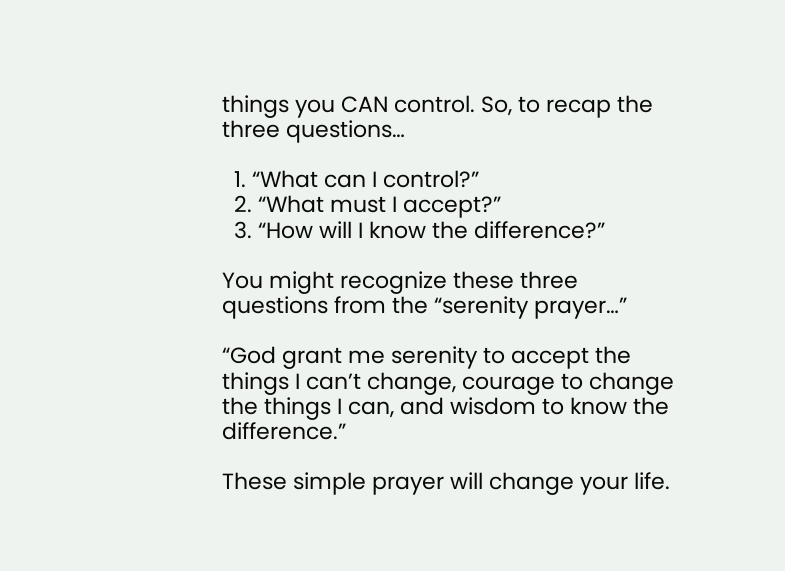things you CAN control. So, to recap the three questions…

  1. “What can I control?”
  2. “What must I accept?”
  3. “How will I know the difference?”

You might recognize these three questions from the “serenity prayer…”

“God grant me serenity to accept the things I can’t change, courage to change the things I can, and wisdom to know the difference.”

These simple prayer will change your life.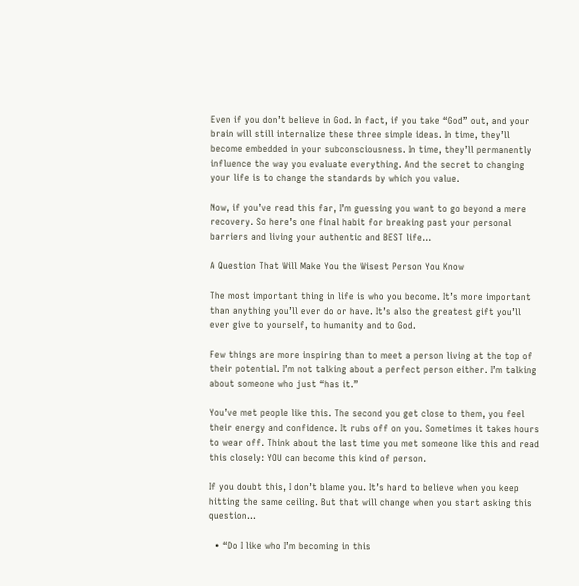Even if you don’t believe in God. In fact, if you take “God” out, and your brain will still internalize these three simple ideas. In time, they’ll become embedded in your subconsciousness. In time, they’ll permanently influence the way you evaluate everything. And the secret to changing your life is to change the standards by which you value.

Now, if you’ve read this far, I’m guessing you want to go beyond a mere recovery. So here’s one final habit for breaking past your personal barriers and living your authentic and BEST life…

A Question That Will Make You the Wisest Person You Know

The most important thing in life is who you become. It’s more important than anything you’ll ever do or have. It’s also the greatest gift you’ll ever give to yourself, to humanity and to God.

Few things are more inspiring than to meet a person living at the top of their potential. I’m not talking about a perfect person either. I’m talking about someone who just “has it.”

You’ve met people like this. The second you get close to them, you feel their energy and confidence. It rubs off on you. Sometimes it takes hours to wear off. Think about the last time you met someone like this and read this closely: YOU can become this kind of person.

If you doubt this, I don’t blame you. It’s hard to believe when you keep hitting the same ceiling. But that will change when you start asking this question…

  • “Do I like who I’m becoming in this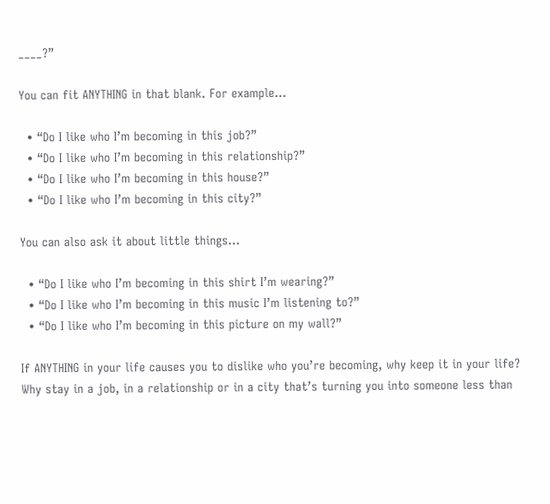____?”

You can fit ANYTHING in that blank. For example…

  • “Do I like who I’m becoming in this job?”
  • “Do I like who I’m becoming in this relationship?”
  • “Do I like who I’m becoming in this house?”
  • “Do I like who I’m becoming in this city?”

You can also ask it about little things…

  • “Do I like who I’m becoming in this shirt I’m wearing?”
  • “Do I like who I’m becoming in this music I’m listening to?”
  • “Do I like who I’m becoming in this picture on my wall?”

If ANYTHING in your life causes you to dislike who you’re becoming, why keep it in your life? Why stay in a job, in a relationship or in a city that’s turning you into someone less than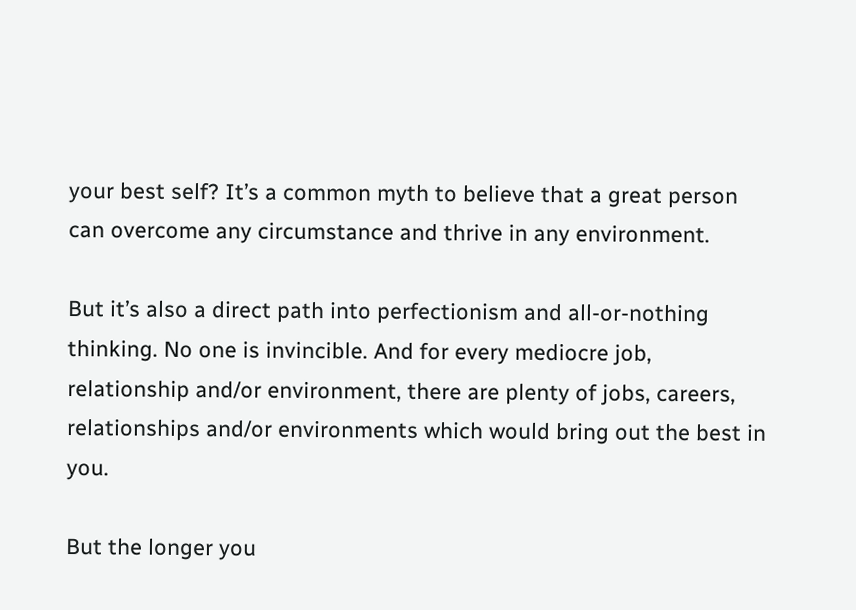your best self? It’s a common myth to believe that a great person can overcome any circumstance and thrive in any environment.

But it’s also a direct path into perfectionism and all-or-nothing thinking. No one is invincible. And for every mediocre job, relationship and/or environment, there are plenty of jobs, careers, relationships and/or environments which would bring out the best in you.

But the longer you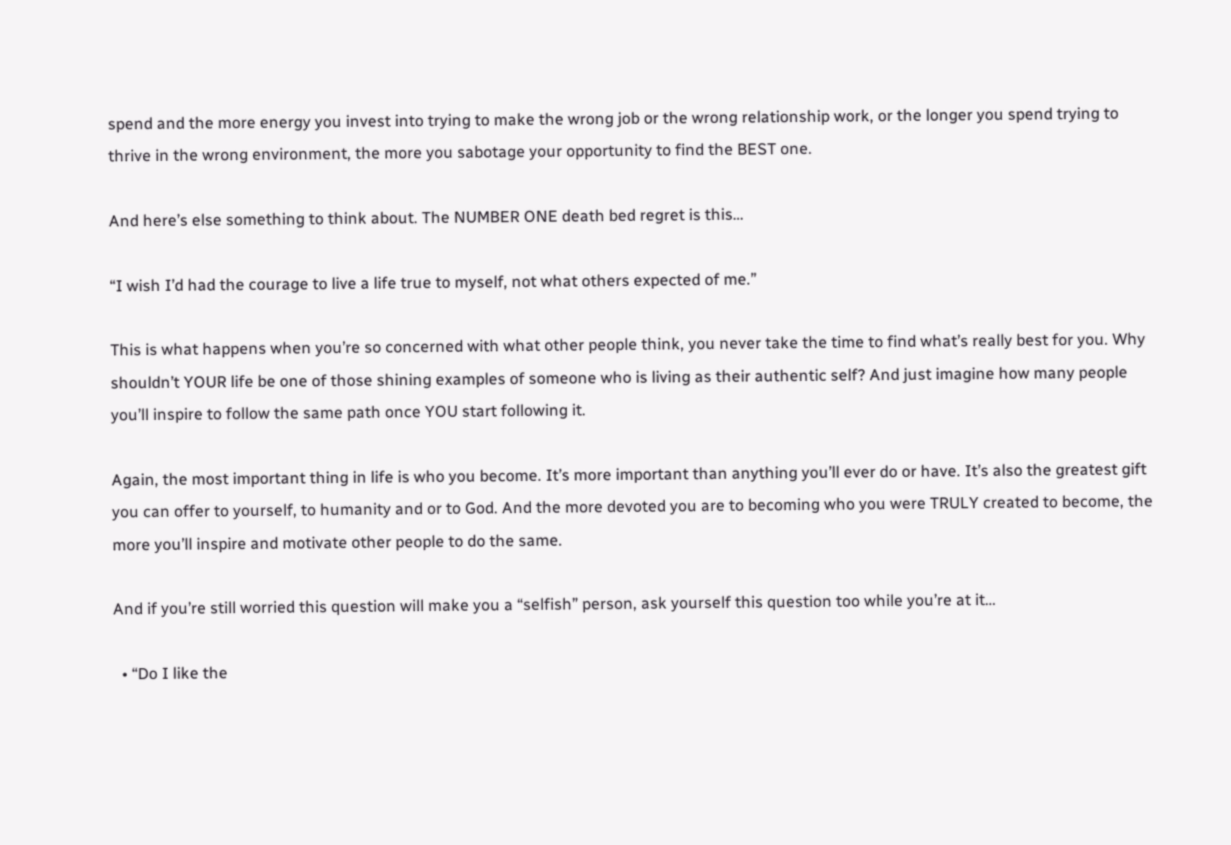spend and the more energy you invest into trying to make the wrong job or the wrong relationship work, or the longer you spend trying to thrive in the wrong environment, the more you sabotage your opportunity to find the BEST one.

And here’s else something to think about. The NUMBER ONE death bed regret is this…

“I wish I’d had the courage to live a life true to myself, not what others expected of me.”

This is what happens when you’re so concerned with what other people think, you never take the time to find what’s really best for you. Why shouldn’t YOUR life be one of those shining examples of someone who is living as their authentic self? And just imagine how many people you’ll inspire to follow the same path once YOU start following it.

Again, the most important thing in life is who you become. It’s more important than anything you’ll ever do or have. It’s also the greatest gift you can offer to yourself, to humanity and or to God. And the more devoted you are to becoming who you were TRULY created to become, the more you’ll inspire and motivate other people to do the same.

And if you’re still worried this question will make you a “selfish” person, ask yourself this question too while you’re at it…

  • “Do I like the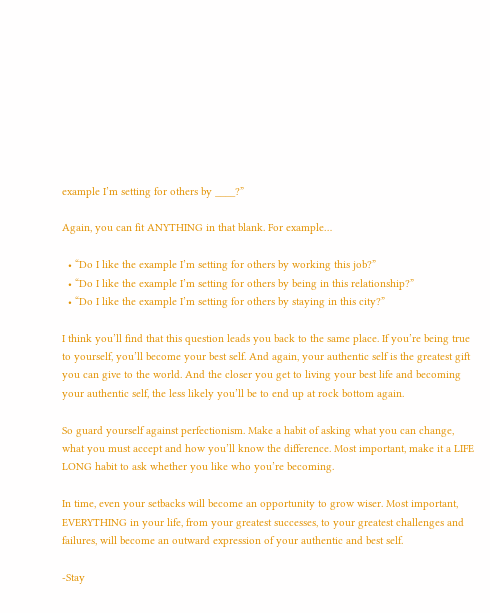example I’m setting for others by ____?”

Again, you can fit ANYTHING in that blank. For example…

  • “Do I like the example I’m setting for others by working this job?”
  • “Do I like the example I’m setting for others by being in this relationship?”
  • “Do I like the example I’m setting for others by staying in this city?”

I think you’ll find that this question leads you back to the same place. If you’re being true to yourself, you’ll become your best self. And again, your authentic self is the greatest gift you can give to the world. And the closer you get to living your best life and becoming your authentic self, the less likely you’ll be to end up at rock bottom again.

So guard yourself against perfectionism. Make a habit of asking what you can change, what you must accept and how you’ll know the difference. Most important, make it a LIFE LONG habit to ask whether you like who you’re becoming.

In time, even your setbacks will become an opportunity to grow wiser. Most important, EVERYTHING in your life, from your greatest successes, to your greatest challenges and failures, will become an outward expression of your authentic and best self.

-Stay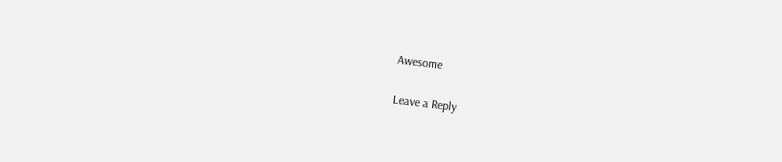Awesome

Leave a Reply